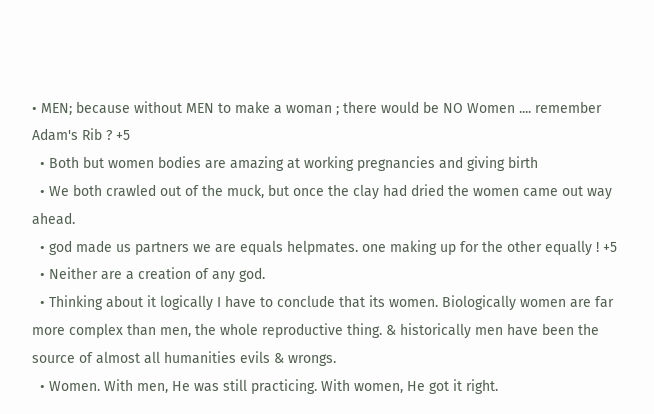• MEN; because without MEN to make a woman ; there would be NO Women .... remember Adam's Rib ? +5
  • Both but women bodies are amazing at working pregnancies and giving birth
  • We both crawled out of the muck, but once the clay had dried the women came out way ahead.
  • god made us partners we are equals helpmates. one making up for the other equally ! +5
  • Neither are a creation of any god.
  • Thinking about it logically I have to conclude that its women. Biologically women are far more complex than men, the whole reproductive thing. & historically men have been the source of almost all humanities evils & wrongs.
  • Women. With men, He was still practicing. With women, He got it right.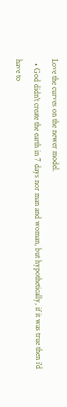Love the curves on the newer model.
  • God didn't create the earth in 7 days nor man and woman, but hypothetically, if it was true then i'd have to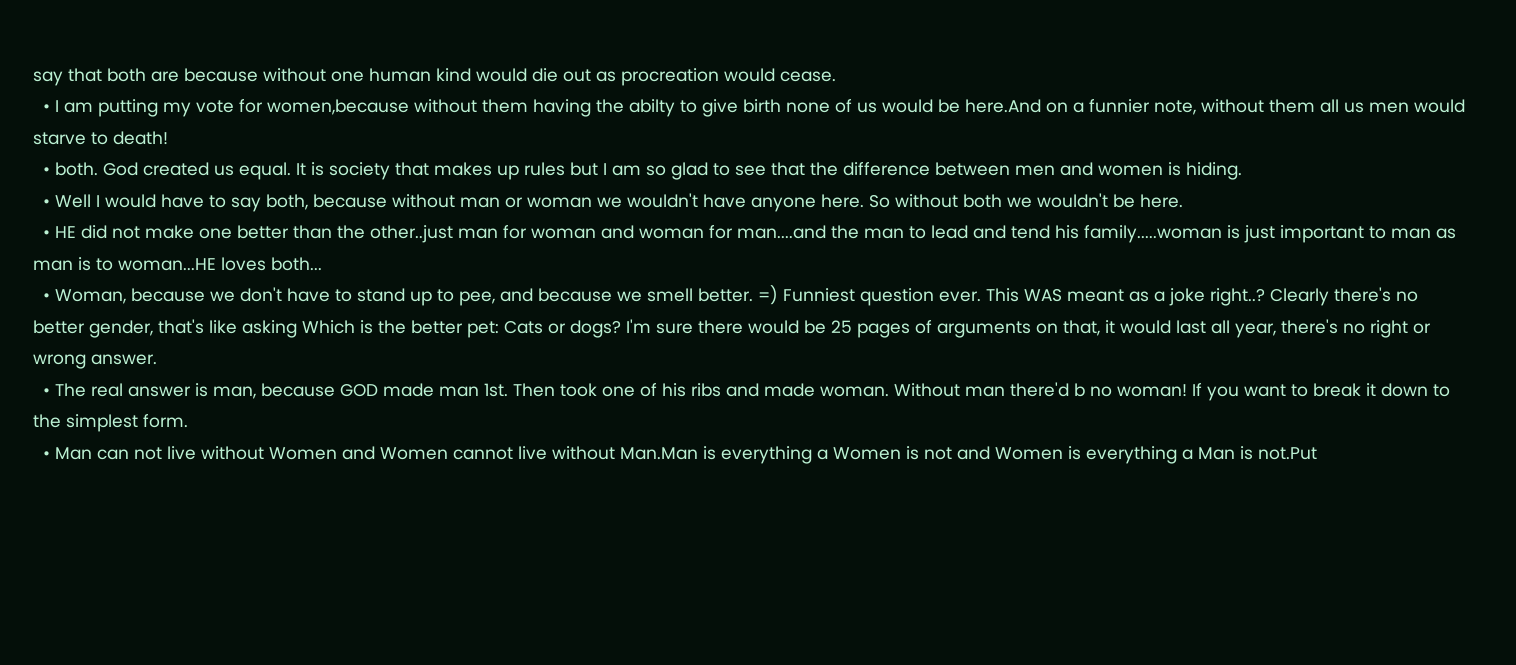say that both are because without one human kind would die out as procreation would cease.
  • I am putting my vote for women,because without them having the abilty to give birth none of us would be here.And on a funnier note, without them all us men would starve to death!
  • both. God created us equal. It is society that makes up rules but I am so glad to see that the difference between men and women is hiding.
  • Well I would have to say both, because without man or woman we wouldn't have anyone here. So without both we wouldn't be here.
  • HE did not make one better than the other..just man for woman and woman for man....and the man to lead and tend his family.....woman is just important to man as man is to woman...HE loves both...
  • Woman, because we don't have to stand up to pee, and because we smell better. =) Funniest question ever. This WAS meant as a joke right..? Clearly there's no better gender, that's like asking Which is the better pet: Cats or dogs? I'm sure there would be 25 pages of arguments on that, it would last all year, there's no right or wrong answer.
  • The real answer is man, because GOD made man 1st. Then took one of his ribs and made woman. Without man there'd b no woman! If you want to break it down to the simplest form.
  • Man can not live without Women and Women cannot live without Man.Man is everything a Women is not and Women is everything a Man is not.Put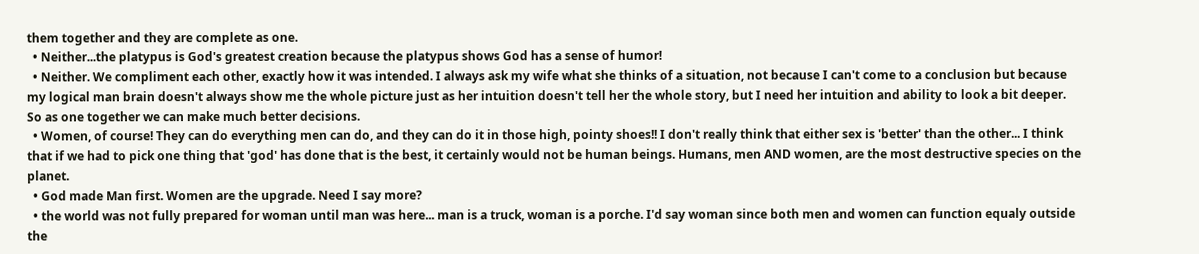them together and they are complete as one.
  • Neither...the platypus is God's greatest creation because the platypus shows God has a sense of humor!
  • Neither. We compliment each other, exactly how it was intended. I always ask my wife what she thinks of a situation, not because I can't come to a conclusion but because my logical man brain doesn't always show me the whole picture just as her intuition doesn't tell her the whole story, but I need her intuition and ability to look a bit deeper. So as one together we can make much better decisions.
  • Women, of course! They can do everything men can do, and they can do it in those high, pointy shoes!! I don't really think that either sex is 'better' than the other... I think that if we had to pick one thing that 'god' has done that is the best, it certainly would not be human beings. Humans, men AND women, are the most destructive species on the planet.
  • God made Man first. Women are the upgrade. Need I say more?
  • the world was not fully prepared for woman until man was here... man is a truck, woman is a porche. I'd say woman since both men and women can function equaly outside the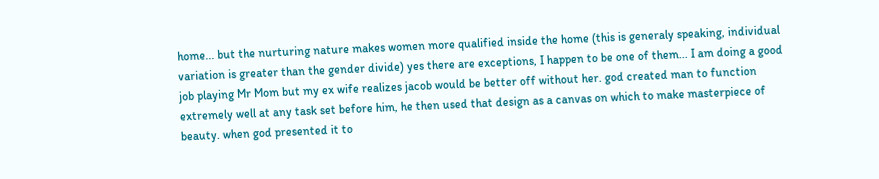home... but the nurturing nature makes women more qualified inside the home (this is generaly speaking, individual variation is greater than the gender divide) yes there are exceptions, I happen to be one of them... I am doing a good job playing Mr Mom but my ex wife realizes jacob would be better off without her. god created man to function extremely well at any task set before him, he then used that design as a canvas on which to make masterpiece of beauty. when god presented it to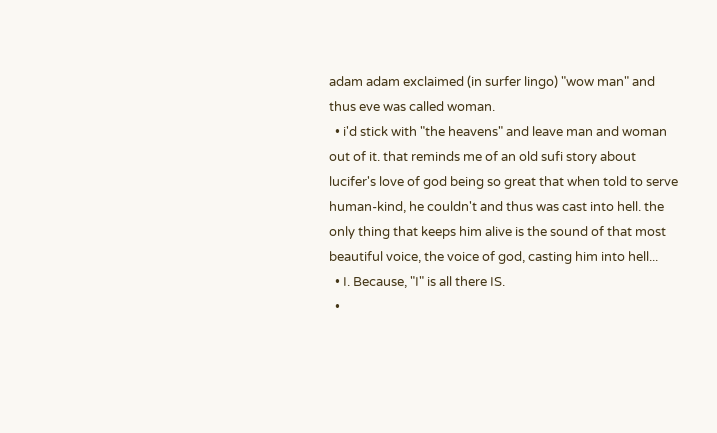adam adam exclaimed (in surfer lingo) "wow man" and thus eve was called woman.
  • i'd stick with "the heavens" and leave man and woman out of it. that reminds me of an old sufi story about lucifer's love of god being so great that when told to serve human-kind, he couldn't and thus was cast into hell. the only thing that keeps him alive is the sound of that most beautiful voice, the voice of god, casting him into hell...
  • I. Because, "I" is all there IS.
  •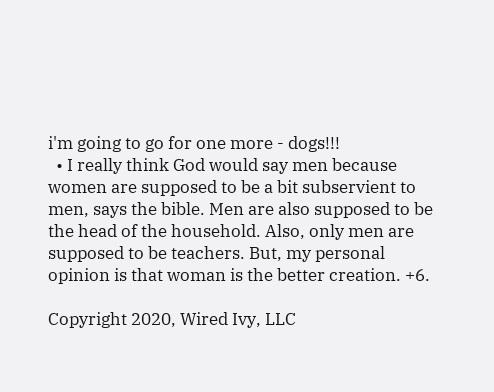i'm going to go for one more - dogs!!!
  • I really think God would say men because women are supposed to be a bit subservient to men, says the bible. Men are also supposed to be the head of the household. Also, only men are supposed to be teachers. But, my personal opinion is that woman is the better creation. +6.

Copyright 2020, Wired Ivy, LLC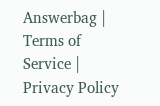Answerbag | Terms of Service | Privacy Policy